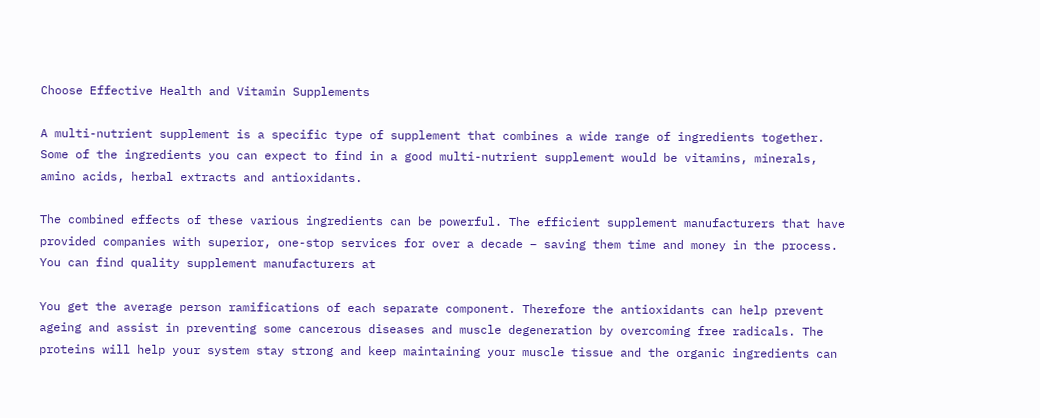Choose Effective Health and Vitamin Supplements

A multi-nutrient supplement is a specific type of supplement that combines a wide range of ingredients together. Some of the ingredients you can expect to find in a good multi-nutrient supplement would be vitamins, minerals, amino acids, herbal extracts and antioxidants.

The combined effects of these various ingredients can be powerful. The efficient supplement manufacturers that have provided companies with superior, one-stop services for over a decade – saving them time and money in the process. You can find quality supplement manufacturers at

You get the average person ramifications of each separate component. Therefore the antioxidants can help prevent ageing and assist in preventing some cancerous diseases and muscle degeneration by overcoming free radicals. The proteins will help your system stay strong and keep maintaining your muscle tissue and the organic ingredients can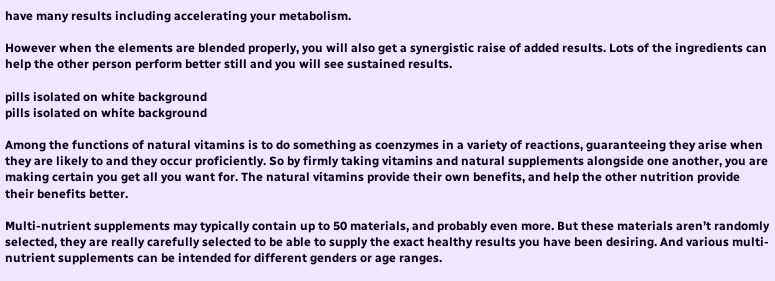have many results including accelerating your metabolism.

However when the elements are blended properly, you will also get a synergistic raise of added results. Lots of the ingredients can help the other person perform better still and you will see sustained results.

pills isolated on white background
pills isolated on white background

Among the functions of natural vitamins is to do something as coenzymes in a variety of reactions, guaranteeing they arise when they are likely to and they occur proficiently. So by firmly taking vitamins and natural supplements alongside one another, you are making certain you get all you want for. The natural vitamins provide their own benefits, and help the other nutrition provide their benefits better.

Multi-nutrient supplements may typically contain up to 50 materials, and probably even more. But these materials aren’t randomly selected, they are really carefully selected to be able to supply the exact healthy results you have been desiring. And various multi-nutrient supplements can be intended for different genders or age ranges.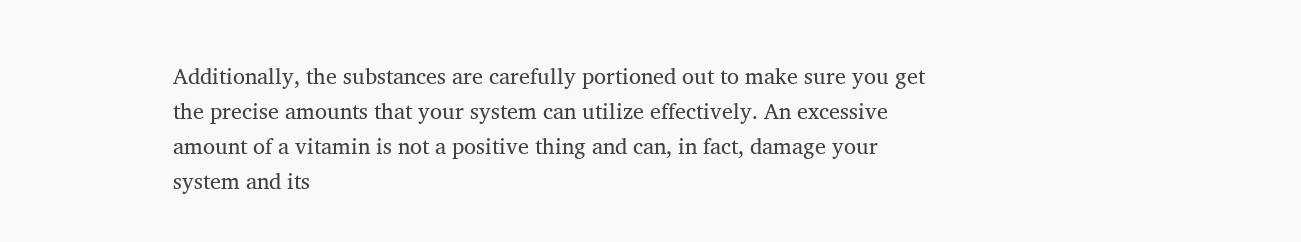Additionally, the substances are carefully portioned out to make sure you get the precise amounts that your system can utilize effectively. An excessive amount of a vitamin is not a positive thing and can, in fact, damage your system and its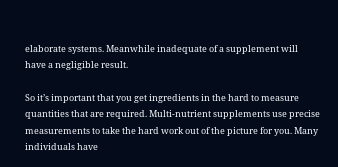elaborate systems. Meanwhile inadequate of a supplement will have a negligible result.

So it’s important that you get ingredients in the hard to measure quantities that are required. Multi-nutrient supplements use precise measurements to take the hard work out of the picture for you. Many individuals have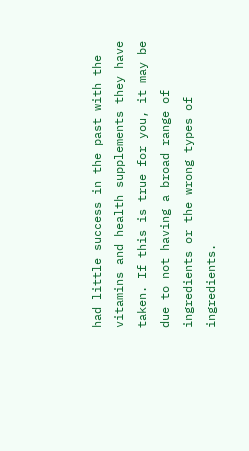had little success in the past with the vitamins and health supplements they have taken. If this is true for you, it may be due to not having a broad range of ingredients or the wrong types of ingredients.